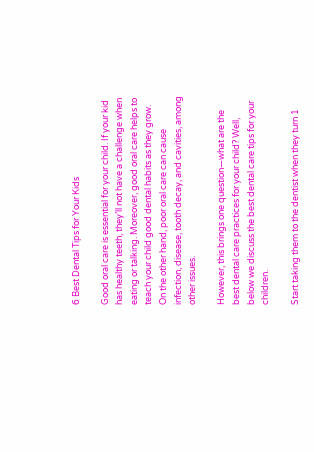6 Best Dental Tips for Your Kids

Good oral care is essential for your child. If your kid has healthy teeth, they’ll not have a challenge when eating or talking. Moreover, good oral care helps to teach your child good dental habits as they grow. On the other hand, poor oral care can cause infection, disease, tooth decay, and cavities, among other issues.

However, this brings one question—what are the best dental care practices for your child? Well, below we discuss the best dental care tips for your children.

Start taking them to the dentist when they turn 1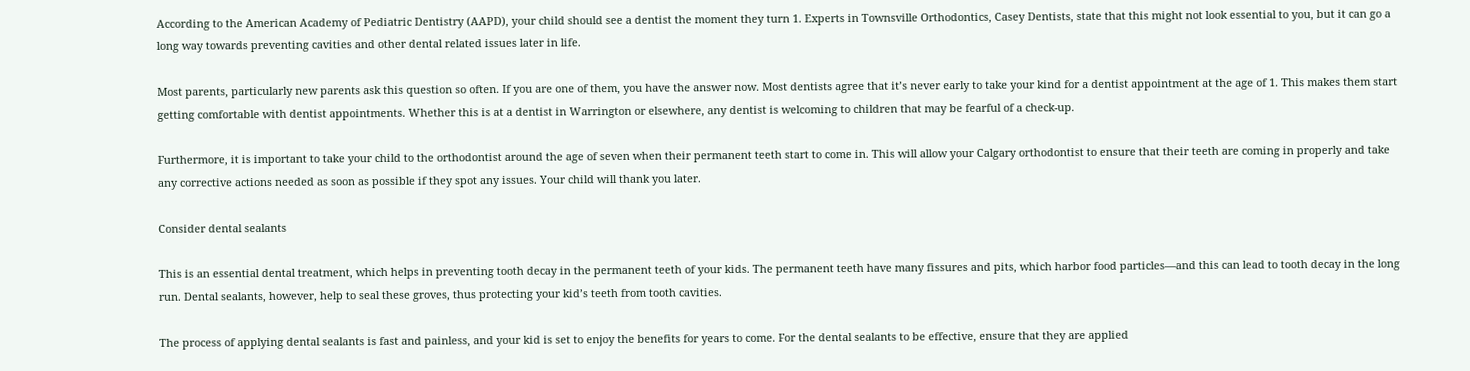According to the American Academy of Pediatric Dentistry (AAPD), your child should see a dentist the moment they turn 1. Experts in Townsville Orthodontics, Casey Dentists, state that this might not look essential to you, but it can go a long way towards preventing cavities and other dental related issues later in life.

Most parents, particularly new parents ask this question so often. If you are one of them, you have the answer now. Most dentists agree that it’s never early to take your kind for a dentist appointment at the age of 1. This makes them start getting comfortable with dentist appointments. Whether this is at a dentist in Warrington or elsewhere, any dentist is welcoming to children that may be fearful of a check-up.

Furthermore, it is important to take your child to the orthodontist around the age of seven when their permanent teeth start to come in. This will allow your Calgary orthodontist to ensure that their teeth are coming in properly and take any corrective actions needed as soon as possible if they spot any issues. Your child will thank you later.

Consider dental sealants

This is an essential dental treatment, which helps in preventing tooth decay in the permanent teeth of your kids. The permanent teeth have many fissures and pits, which harbor food particles—and this can lead to tooth decay in the long run. Dental sealants, however, help to seal these groves, thus protecting your kid’s teeth from tooth cavities.

The process of applying dental sealants is fast and painless, and your kid is set to enjoy the benefits for years to come. For the dental sealants to be effective, ensure that they are applied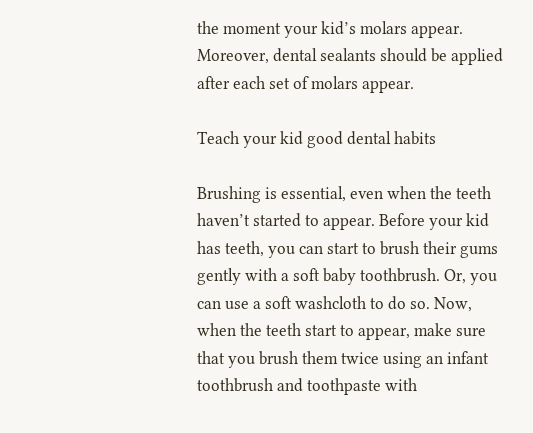the moment your kid’s molars appear. Moreover, dental sealants should be applied after each set of molars appear.

Teach your kid good dental habits

Brushing is essential, even when the teeth haven’t started to appear. Before your kid has teeth, you can start to brush their gums gently with a soft baby toothbrush. Or, you can use a soft washcloth to do so. Now, when the teeth start to appear, make sure that you brush them twice using an infant toothbrush and toothpaste with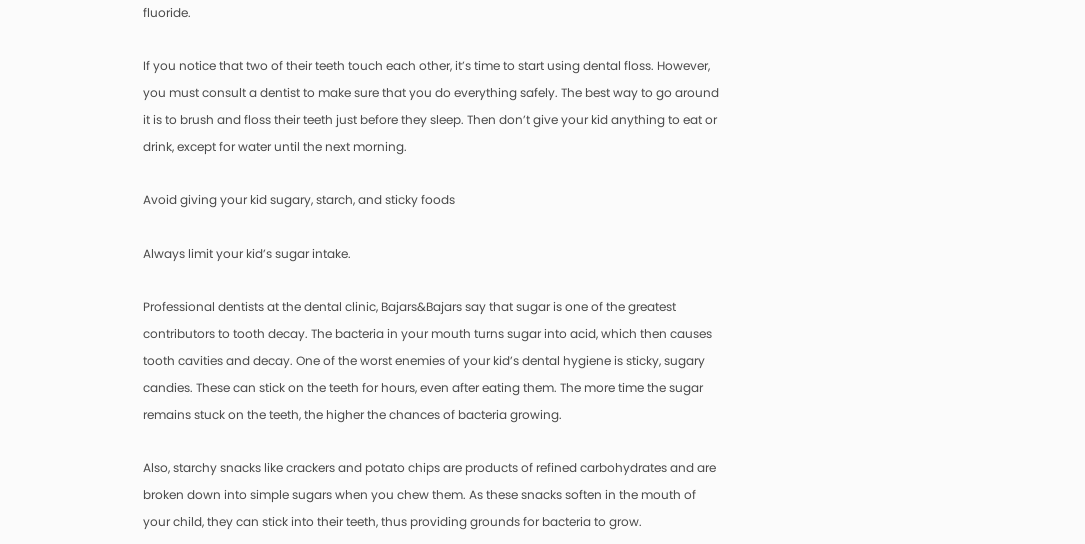fluoride.

If you notice that two of their teeth touch each other, it’s time to start using dental floss. However, you must consult a dentist to make sure that you do everything safely. The best way to go around it is to brush and floss their teeth just before they sleep. Then don’t give your kid anything to eat or drink, except for water until the next morning.

Avoid giving your kid sugary, starch, and sticky foods

Always limit your kid’s sugar intake.

Professional dentists at the dental clinic, Bajars&Bajars say that sugar is one of the greatest contributors to tooth decay. The bacteria in your mouth turns sugar into acid, which then causes tooth cavities and decay. One of the worst enemies of your kid’s dental hygiene is sticky, sugary candies. These can stick on the teeth for hours, even after eating them. The more time the sugar remains stuck on the teeth, the higher the chances of bacteria growing.

Also, starchy snacks like crackers and potato chips are products of refined carbohydrates and are broken down into simple sugars when you chew them. As these snacks soften in the mouth of your child, they can stick into their teeth, thus providing grounds for bacteria to grow.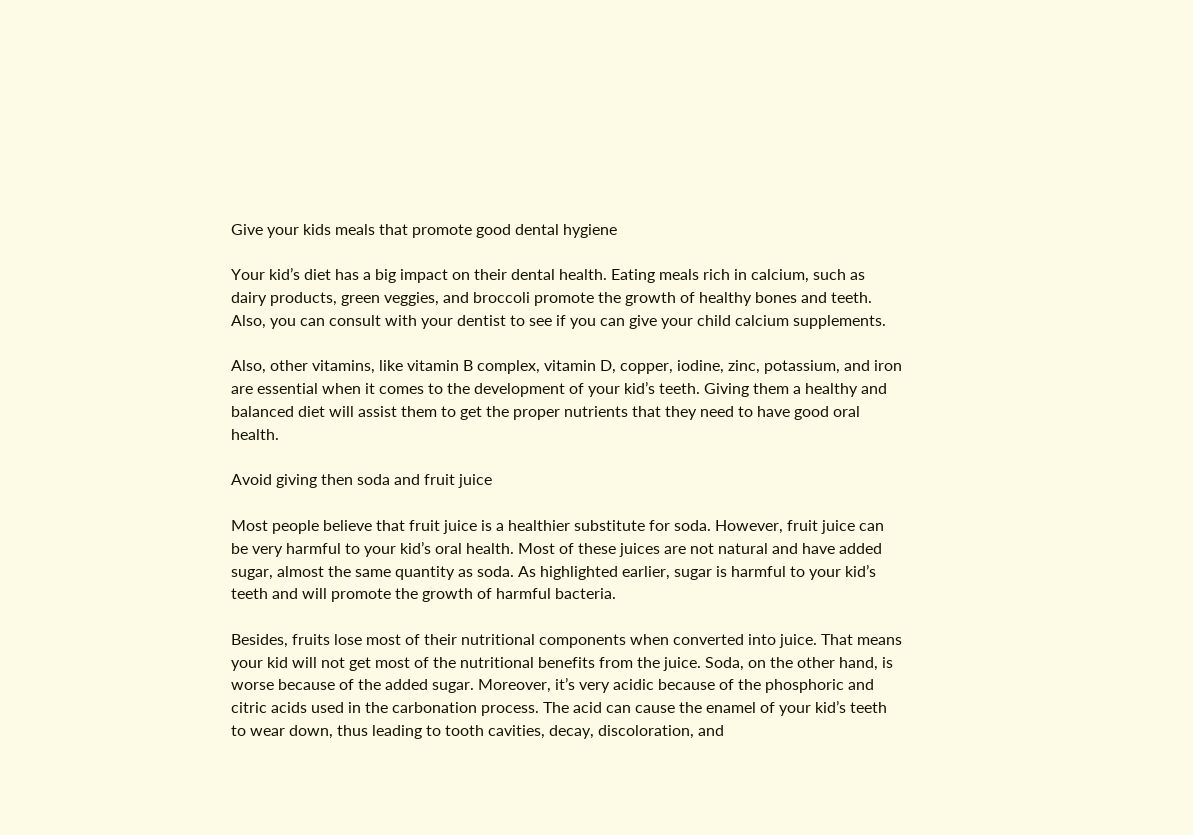Give your kids meals that promote good dental hygiene

Your kid’s diet has a big impact on their dental health. Eating meals rich in calcium, such as dairy products, green veggies, and broccoli promote the growth of healthy bones and teeth. Also, you can consult with your dentist to see if you can give your child calcium supplements.

Also, other vitamins, like vitamin B complex, vitamin D, copper, iodine, zinc, potassium, and iron are essential when it comes to the development of your kid’s teeth. Giving them a healthy and balanced diet will assist them to get the proper nutrients that they need to have good oral health.

Avoid giving then soda and fruit juice

Most people believe that fruit juice is a healthier substitute for soda. However, fruit juice can be very harmful to your kid’s oral health. Most of these juices are not natural and have added sugar, almost the same quantity as soda. As highlighted earlier, sugar is harmful to your kid’s teeth and will promote the growth of harmful bacteria.

Besides, fruits lose most of their nutritional components when converted into juice. That means your kid will not get most of the nutritional benefits from the juice. Soda, on the other hand, is worse because of the added sugar. Moreover, it’s very acidic because of the phosphoric and citric acids used in the carbonation process. The acid can cause the enamel of your kid’s teeth to wear down, thus leading to tooth cavities, decay, discoloration, and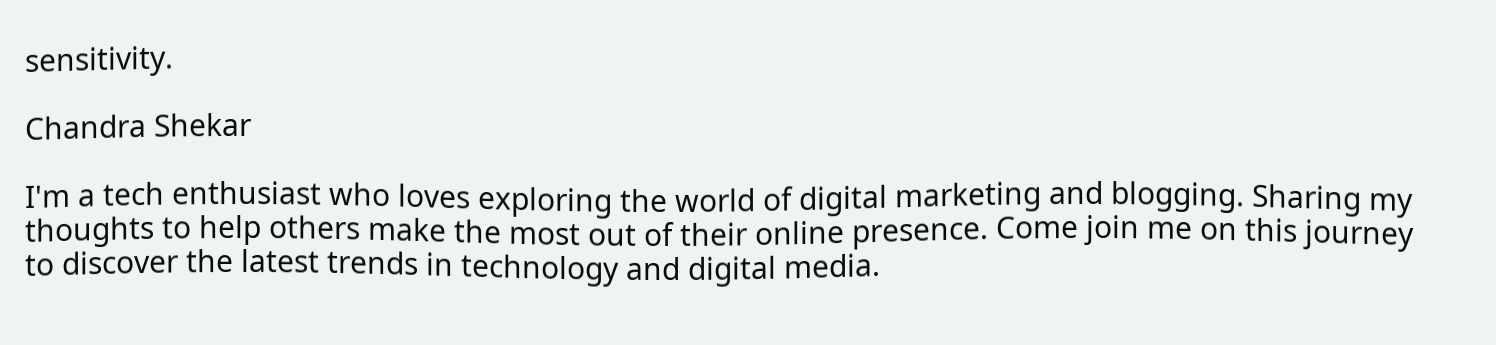sensitivity.

Chandra Shekar

I'm a tech enthusiast who loves exploring the world of digital marketing and blogging. Sharing my thoughts to help others make the most out of their online presence. Come join me on this journey to discover the latest trends in technology and digital media.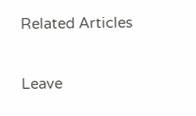Related Articles

Leave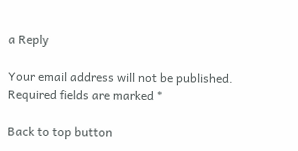a Reply

Your email address will not be published. Required fields are marked *

Back to top button